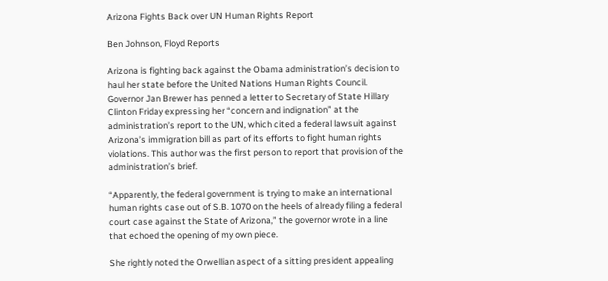Arizona Fights Back over UN Human Rights Report

Ben Johnson, Floyd Reports

Arizona is fighting back against the Obama administration’s decision to haul her state before the United Nations Human Rights Council. Governor Jan Brewer has penned a letter to Secretary of State Hillary Clinton Friday expressing her “concern and indignation” at the administration’s report to the UN, which cited a federal lawsuit against Arizona’s immigration bill as part of its efforts to fight human rights violations. This author was the first person to report that provision of the administration’s brief.

“Apparently, the federal government is trying to make an international human rights case out of S.B. 1070 on the heels of already filing a federal court case against the State of Arizona,” the governor wrote in a line that echoed the opening of my own piece.

She rightly noted the Orwellian aspect of a sitting president appealing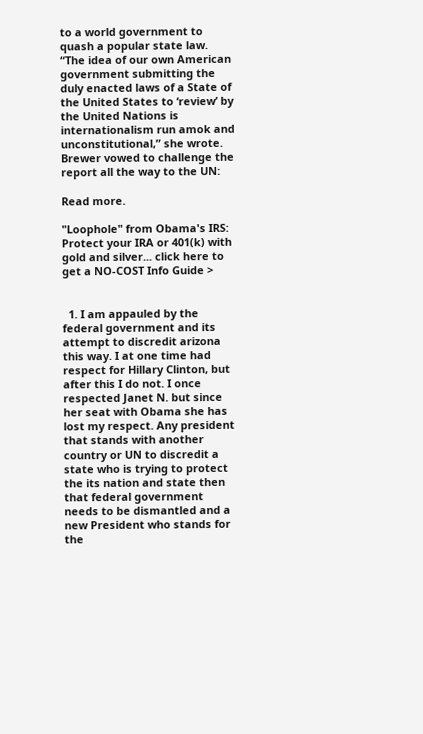to a world government to quash a popular state law. “The idea of our own American government submitting the duly enacted laws of a State of the United States to ‘review’ by the United Nations is internationalism run amok and unconstitutional,” she wrote. Brewer vowed to challenge the report all the way to the UN:

Read more.

"Loophole" from Obama's IRS: Protect your IRA or 401(k) with gold and silver... click here to get a NO-COST Info Guide >


  1. I am appauled by the federal government and its attempt to discredit arizona this way. I at one time had respect for Hillary Clinton, but after this I do not. I once respected Janet N. but since her seat with Obama she has lost my respect. Any president that stands with another country or UN to discredit a state who is trying to protect the its nation and state then that federal government needs to be dismantled and a new President who stands for the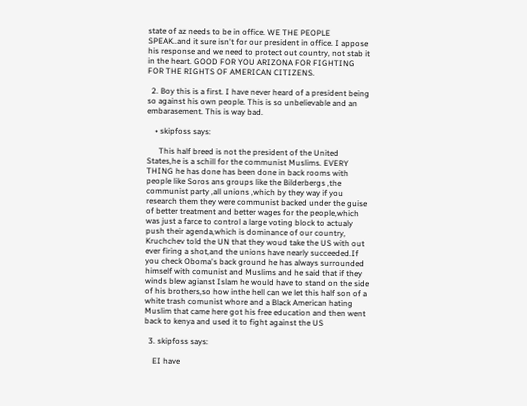state of az needs to be in office. WE THE PEOPLE SPEAK..and it sure isn't for our president in office. I appose his response and we need to protect out country, not stab it in the heart. GOOD FOR YOU ARIZONA FOR FIGHTING FOR THE RIGHTS OF AMERICAN CITIZENS.

  2. Boy this is a first. I have never heard of a president being so against his own people. This is so unbelievable and an embarasement. This is way bad.

    • skipfoss says:

      This half breed is not the president of the United States,he is a schill for the communist Muslims. EVERY THING he has done has been done in back rooms with people like Soros ans groups like the Bilderbergs ,the communist party ,all unions ,which by they way if you research them they were communist backed under the guise of better treatment and better wages for the people,which was just a farce to control a large voting block to actualy push their agenda,which is dominance of our country, Kruchchev told the UN that they woud take the US with out ever firing a shot,and the unions have nearly succeeded.If you check Oboma's back ground he has always surrounded himself with comunist and Muslims and he said that if they winds blew agianst Islam he would have to stand on the side of his brothers,so how inthe hell can we let this half son of a white trash comunist whore and a Black American hating Muslim that came here got his free education and then went back to kenya and used it to fight against the US

  3. skipfoss says:

    EI have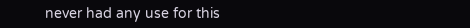never had any use for this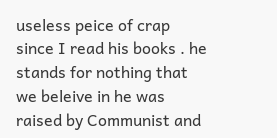useless peice of crap since I read his books . he stands for nothing that we beleive in he was raised by Communist and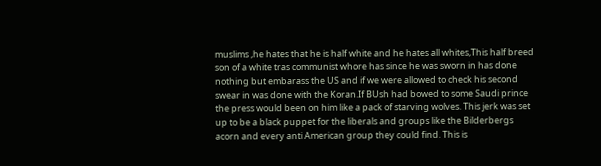muslims ,he hates that he is half white and he hates all whites,This half breed son of a white tras communist whore has since he was sworn in has done nothing but embarass the US and if we were allowed to check his second swear in was done with the Koran.If BUsh had bowed to some Saudi prince the press would been on him like a pack of starving wolves. This jerk was set up to be a black puppet for the liberals and groups like the Bilderbergs acorn and every anti American group they could find. This is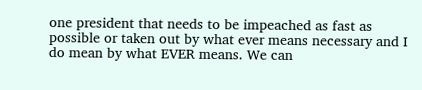one president that needs to be impeached as fast as possible or taken out by what ever means necessary and I do mean by what EVER means. We can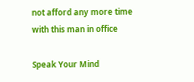not afford any more time with this man in office

Speak Your Mind